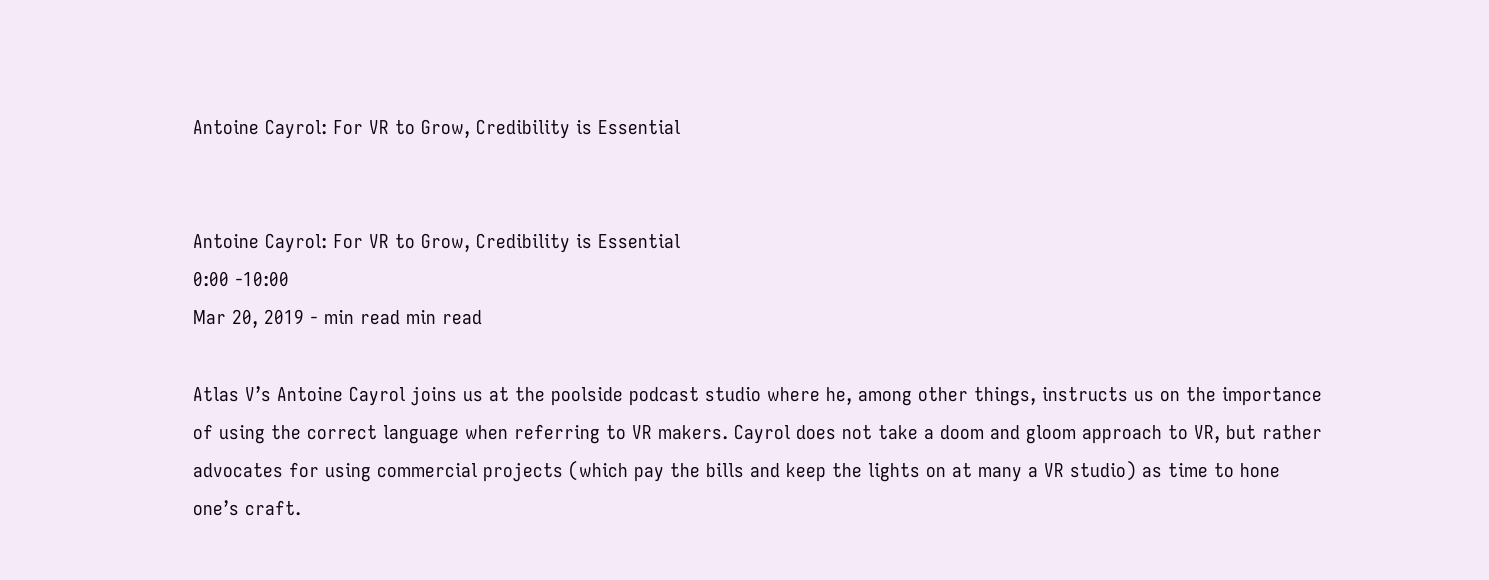Antoine Cayrol: For VR to Grow, Credibility is Essential


Antoine Cayrol: For VR to Grow, Credibility is Essential
0:00 -10:00
Mar 20, 2019 - min read min read

Atlas V’s Antoine Cayrol joins us at the poolside podcast studio where he, among other things, instructs us on the importance of using the correct language when referring to VR makers. Cayrol does not take a doom and gloom approach to VR, but rather advocates for using commercial projects (which pay the bills and keep the lights on at many a VR studio) as time to hone one’s craft.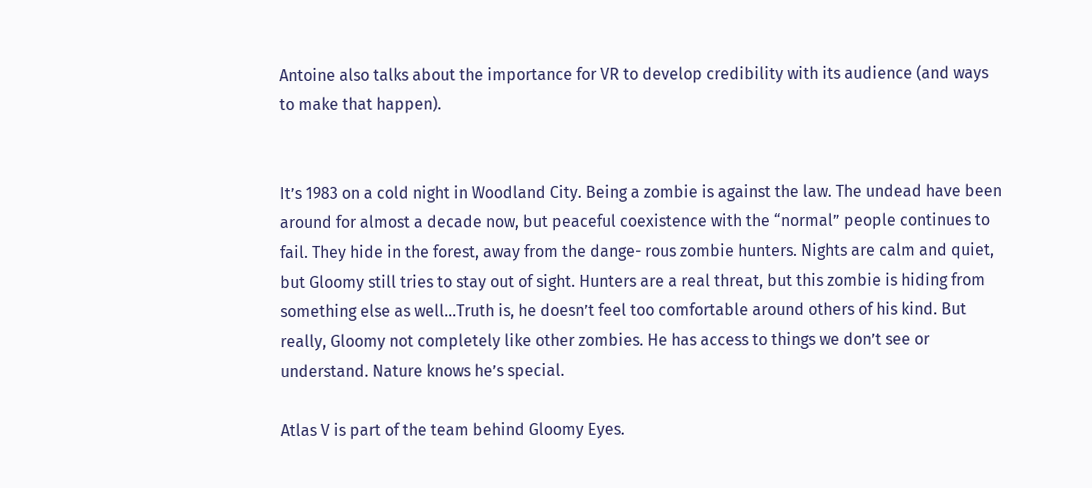Antoine also talks about the importance for VR to develop credibility with its audience (and ways to make that happen).


It’s 1983 on a cold night in Woodland City. Being a zombie is against the law. The undead have been around for almost a decade now, but peaceful coexistence with the “normal” people continues to fail. They hide in the forest, away from the dange- rous zombie hunters. Nights are calm and quiet, but Gloomy still tries to stay out of sight. Hunters are a real threat, but this zombie is hiding from something else as well…Truth is, he doesn’t feel too comfortable around others of his kind. But really, Gloomy not completely like other zombies. He has access to things we don’t see or understand. Nature knows he’s special.

Atlas V is part of the team behind Gloomy Eyes.